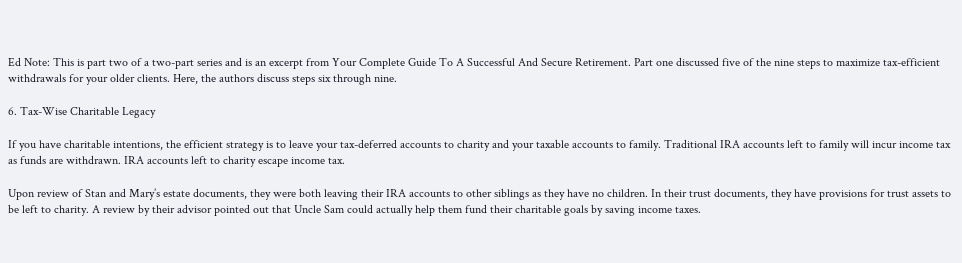Ed Note: This is part two of a two-part series and is an excerpt from Your Complete Guide To A Successful And Secure Retirement. Part one discussed five of the nine steps to maximize tax-efficient withdrawals for your older clients. Here, the authors discuss steps six through nine.

6. Tax-Wise Charitable Legacy

If you have charitable intentions, the efficient strategy is to leave your tax-deferred accounts to charity and your taxable accounts to family. Traditional IRA accounts left to family will incur income tax as funds are withdrawn. IRA accounts left to charity escape income tax.

Upon review of Stan and Mary’s estate documents, they were both leaving their IRA accounts to other siblings as they have no children. In their trust documents, they have provisions for trust assets to be left to charity. A review by their advisor pointed out that Uncle Sam could actually help them fund their charitable goals by saving income taxes.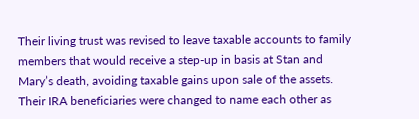Their living trust was revised to leave taxable accounts to family members that would receive a step-up in basis at Stan and Mary’s death, avoiding taxable gains upon sale of the assets. Their IRA beneficiaries were changed to name each other as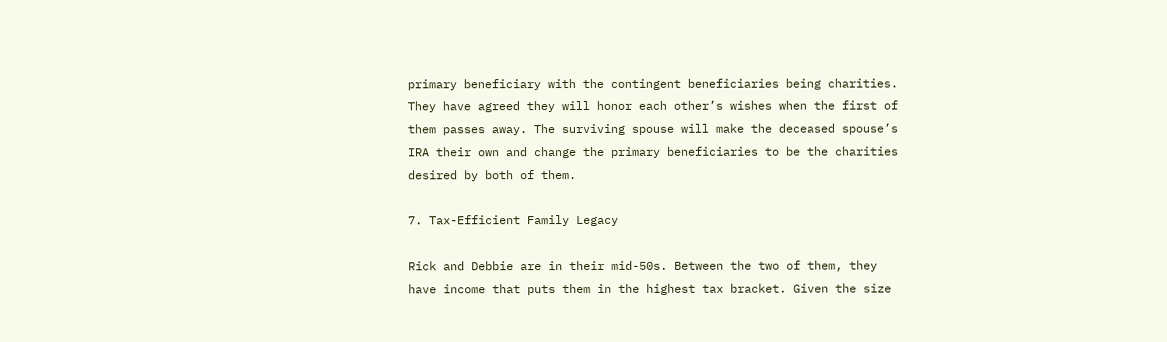primary beneficiary with the contingent beneficiaries being charities. They have agreed they will honor each other’s wishes when the first of them passes away. The surviving spouse will make the deceased spouse’s IRA their own and change the primary beneficiaries to be the charities desired by both of them.

7. Tax-Efficient Family Legacy

Rick and Debbie are in their mid-50s. Between the two of them, they have income that puts them in the highest tax bracket. Given the size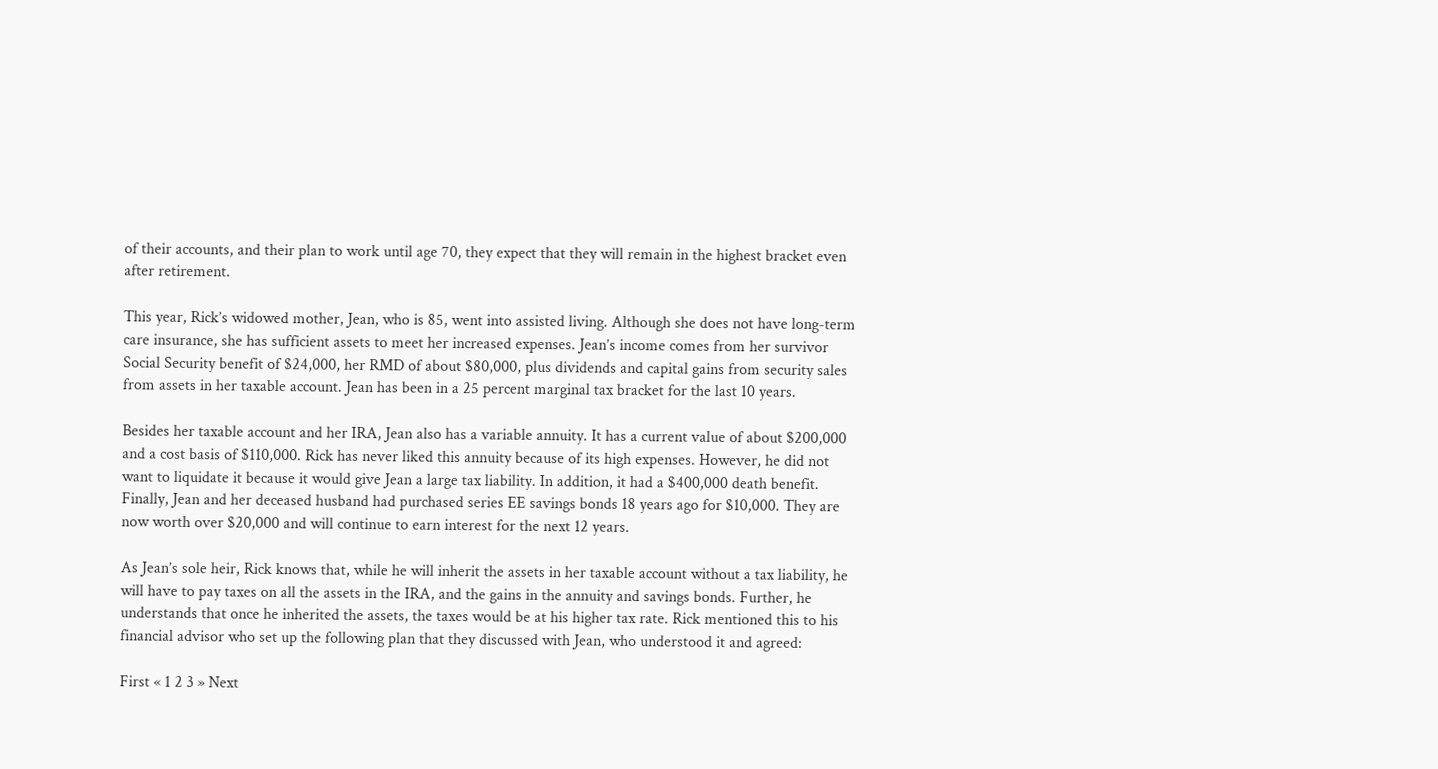of their accounts, and their plan to work until age 70, they expect that they will remain in the highest bracket even after retirement.

This year, Rick’s widowed mother, Jean, who is 85, went into assisted living. Although she does not have long-term care insurance, she has sufficient assets to meet her increased expenses. Jean’s income comes from her survivor Social Security benefit of $24,000, her RMD of about $80,000, plus dividends and capital gains from security sales from assets in her taxable account. Jean has been in a 25 percent marginal tax bracket for the last 10 years.

Besides her taxable account and her IRA, Jean also has a variable annuity. It has a current value of about $200,000 and a cost basis of $110,000. Rick has never liked this annuity because of its high expenses. However, he did not want to liquidate it because it would give Jean a large tax liability. In addition, it had a $400,000 death benefit. Finally, Jean and her deceased husband had purchased series EE savings bonds 18 years ago for $10,000. They are now worth over $20,000 and will continue to earn interest for the next 12 years.

As Jean’s sole heir, Rick knows that, while he will inherit the assets in her taxable account without a tax liability, he will have to pay taxes on all the assets in the IRA, and the gains in the annuity and savings bonds. Further, he understands that once he inherited the assets, the taxes would be at his higher tax rate. Rick mentioned this to his financial advisor who set up the following plan that they discussed with Jean, who understood it and agreed:

First « 1 2 3 » Next